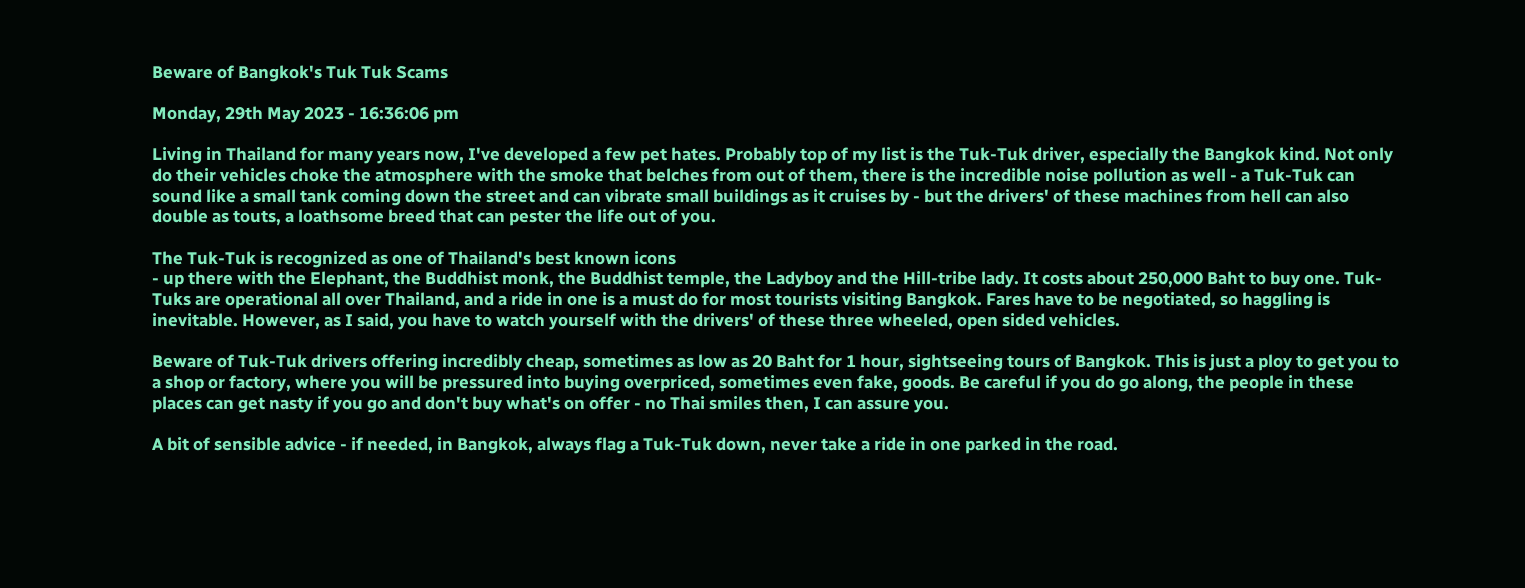Beware of Bangkok's Tuk Tuk Scams

Monday, 29th May 2023 - 16:36:06 pm

Living in Thailand for many years now, I've developed a few pet hates. Probably top of my list is the Tuk-Tuk driver, especially the Bangkok kind. Not only do their vehicles choke the atmosphere with the smoke that belches from out of them, there is the incredible noise pollution as well - a Tuk-Tuk can sound like a small tank coming down the street and can vibrate small buildings as it cruises by - but the drivers' of these machines from hell can also double as touts, a loathsome breed that can pester the life out of you.

The Tuk-Tuk is recognized as one of Thailand's best known icons
- up there with the Elephant, the Buddhist monk, the Buddhist temple, the Ladyboy and the Hill-tribe lady. It costs about 250,000 Baht to buy one. Tuk-Tuks are operational all over Thailand, and a ride in one is a must do for most tourists visiting Bangkok. Fares have to be negotiated, so haggling is inevitable. However, as I said, you have to watch yourself with the drivers' of these three wheeled, open sided vehicles.

Beware of Tuk-Tuk drivers offering incredibly cheap, sometimes as low as 20 Baht for 1 hour, sightseeing tours of Bangkok. This is just a ploy to get you to a shop or factory, where you will be pressured into buying overpriced, sometimes even fake, goods. Be careful if you do go along, the people in these places can get nasty if you go and don't buy what's on offer - no Thai smiles then, I can assure you.

A bit of sensible advice - if needed, in Bangkok, always flag a Tuk-Tuk down, never take a ride in one parked in the road.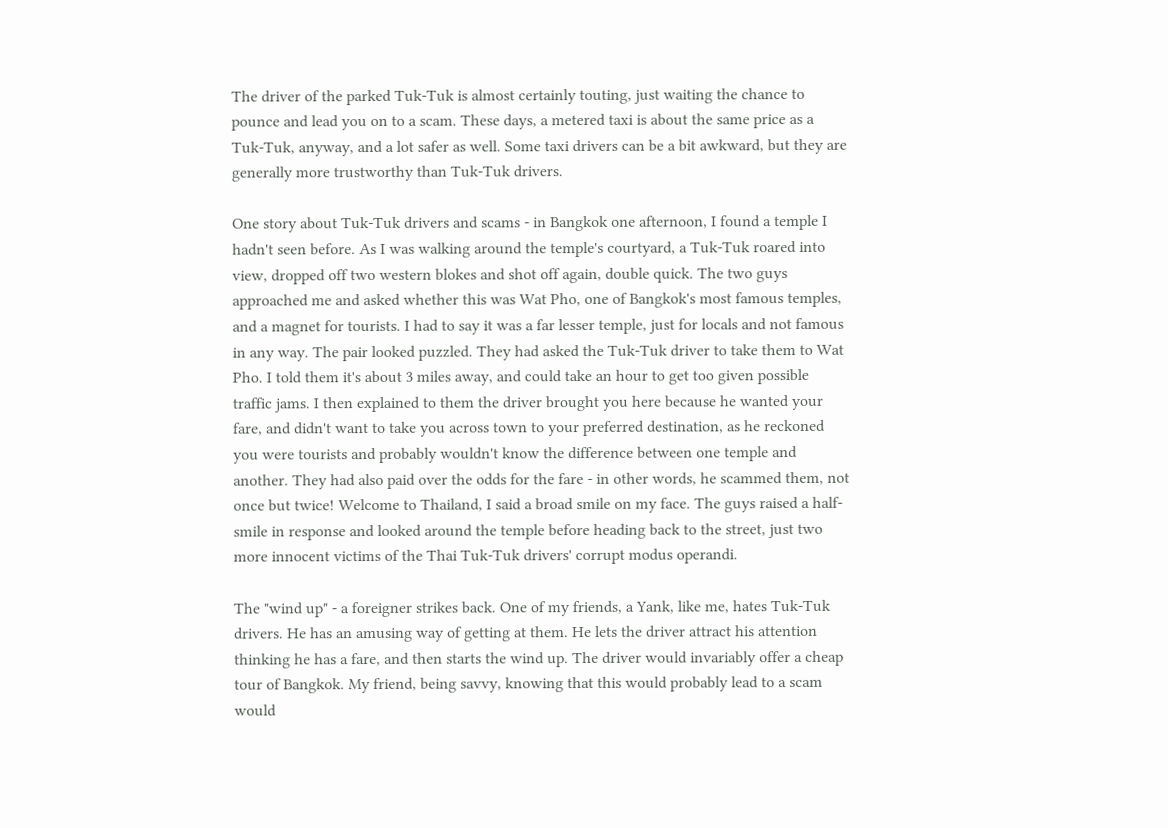The driver of the parked Tuk-Tuk is almost certainly touting, just waiting the chance to pounce and lead you on to a scam. These days, a metered taxi is about the same price as a Tuk-Tuk, anyway, and a lot safer as well. Some taxi drivers can be a bit awkward, but they are generally more trustworthy than Tuk-Tuk drivers.

One story about Tuk-Tuk drivers and scams - in Bangkok one afternoon, I found a temple I hadn't seen before. As I was walking around the temple's courtyard, a Tuk-Tuk roared into view, dropped off two western blokes and shot off again, double quick. The two guys approached me and asked whether this was Wat Pho, one of Bangkok's most famous temples, and a magnet for tourists. I had to say it was a far lesser temple, just for locals and not famous in any way. The pair looked puzzled. They had asked the Tuk-Tuk driver to take them to Wat Pho. I told them it's about 3 miles away, and could take an hour to get too given possible traffic jams. I then explained to them the driver brought you here because he wanted your fare, and didn't want to take you across town to your preferred destination, as he reckoned you were tourists and probably wouldn't know the difference between one temple and another. They had also paid over the odds for the fare - in other words, he scammed them, not once but twice! Welcome to Thailand, I said a broad smile on my face. The guys raised a half-smile in response and looked around the temple before heading back to the street, just two more innocent victims of the Thai Tuk-Tuk drivers' corrupt modus operandi.

The "wind up" - a foreigner strikes back. One of my friends, a Yank, like me, hates Tuk-Tuk drivers. He has an amusing way of getting at them. He lets the driver attract his attention thinking he has a fare, and then starts the wind up. The driver would invariably offer a cheap tour of Bangkok. My friend, being savvy, knowing that this would probably lead to a scam would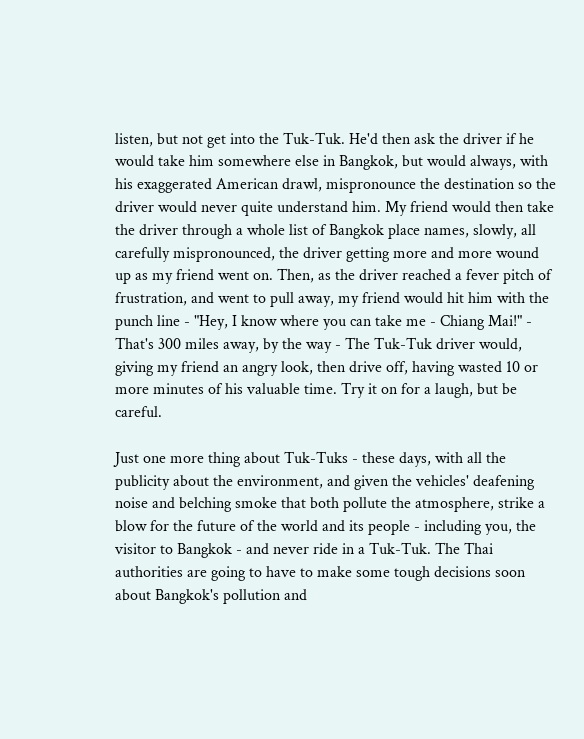listen, but not get into the Tuk-Tuk. He'd then ask the driver if he would take him somewhere else in Bangkok, but would always, with his exaggerated American drawl, mispronounce the destination so the driver would never quite understand him. My friend would then take the driver through a whole list of Bangkok place names, slowly, all carefully mispronounced, the driver getting more and more wound up as my friend went on. Then, as the driver reached a fever pitch of frustration, and went to pull away, my friend would hit him with the punch line - "Hey, I know where you can take me - Chiang Mai!" - That's 300 miles away, by the way - The Tuk-Tuk driver would, giving my friend an angry look, then drive off, having wasted 10 or more minutes of his valuable time. Try it on for a laugh, but be careful.

Just one more thing about Tuk-Tuks - these days, with all the publicity about the environment, and given the vehicles' deafening noise and belching smoke that both pollute the atmosphere, strike a blow for the future of the world and its people - including you, the visitor to Bangkok - and never ride in a Tuk-Tuk. The Thai authorities are going to have to make some tough decisions soon about Bangkok's pollution and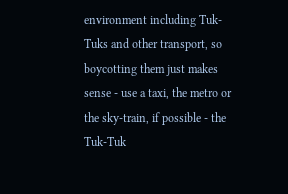environment including Tuk-Tuks and other transport, so boycotting them just makes sense - use a taxi, the metro or the sky-train, if possible - the Tuk-Tuk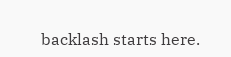backlash starts here.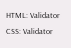HTML: Validator CSS: Validator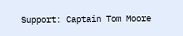Support: Captain Tom Moore